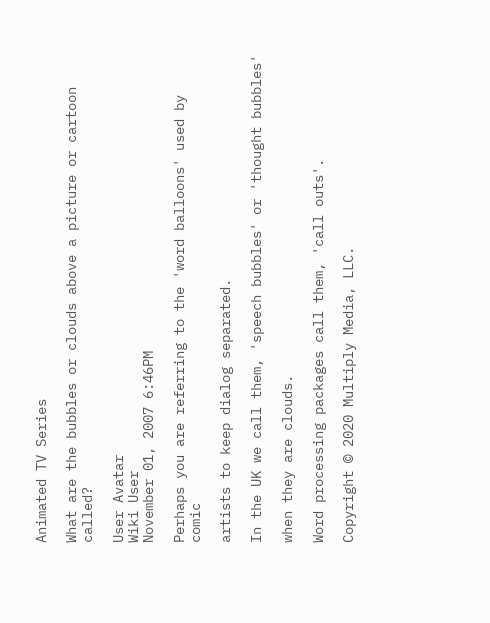Animated TV Series

What are the bubbles or clouds above a picture or cartoon called?

User Avatar
Wiki User
November 01, 2007 6:46PM

Perhaps you are referring to the 'word balloons' used by comic

artists to keep dialog separated.

In the UK we call them, 'speech bubbles' or 'thought bubbles'

when they are clouds.

Word processing packages call them, 'call outs'.

Copyright © 2020 Multiply Media, LLC.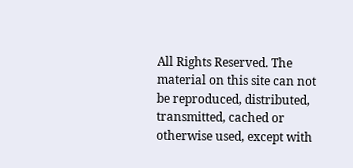All Rights Reserved. The material on this site can not be reproduced, distributed, transmitted, cached or otherwise used, except with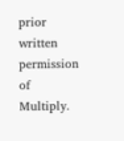prior written permission of Multiply.